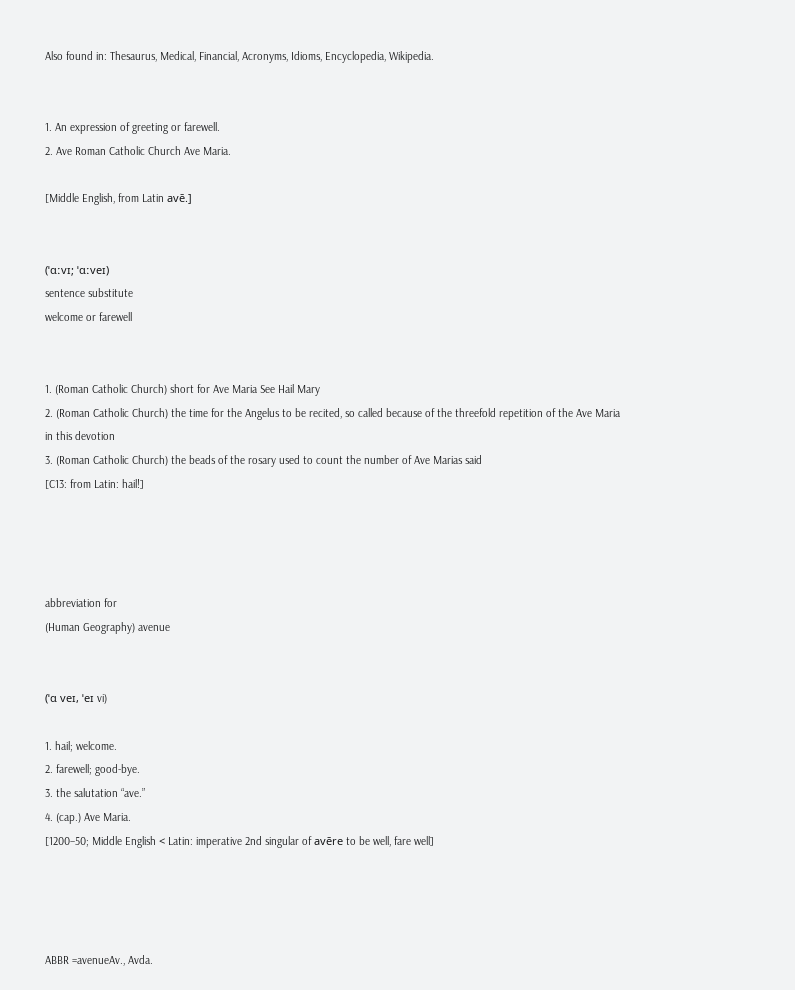Also found in: Thesaurus, Medical, Financial, Acronyms, Idioms, Encyclopedia, Wikipedia.


1. An expression of greeting or farewell.
2. Ave Roman Catholic Church Ave Maria.

[Middle English, from Latin avē.]


(ˈɑːvɪ; ˈɑːveɪ)
sentence substitute
welcome or farewell


1. (Roman Catholic Church) short for Ave Maria See Hail Mary
2. (Roman Catholic Church) the time for the Angelus to be recited, so called because of the threefold repetition of the Ave Maria in this devotion
3. (Roman Catholic Church) the beads of the rosary used to count the number of Ave Marias said
[C13: from Latin: hail!]




abbreviation for
(Human Geography) avenue


(ˈɑ veɪ, ˈeɪ vi)

1. hail; welcome.
2. farewell; good-bye.
3. the salutation “ave.”
4. (cap.) Ave Maria.
[1200–50; Middle English < Latin: imperative 2nd singular of avēre to be well, fare well]




ABBR =avenueAv., Avda.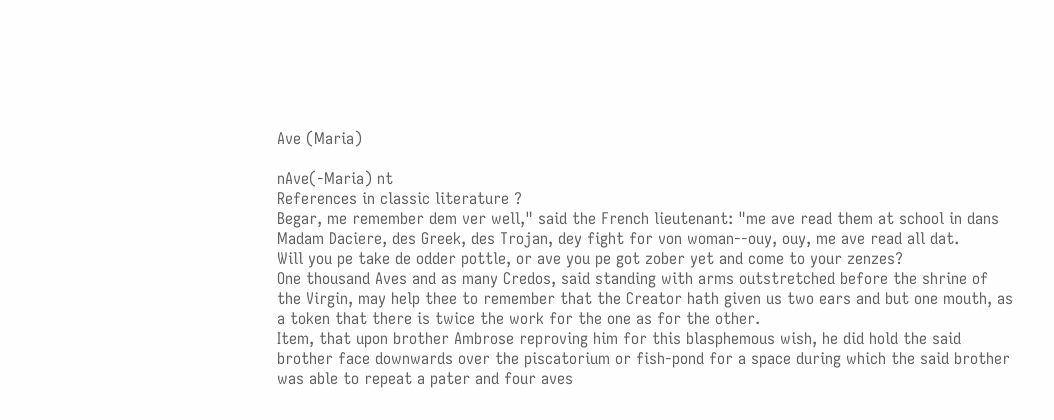Ave (Maria)

nAve(-Maria) nt
References in classic literature ?
Begar, me remember dem ver well," said the French lieutenant: "me ave read them at school in dans Madam Daciere, des Greek, des Trojan, dey fight for von woman--ouy, ouy, me ave read all dat.
Will you pe take de odder pottle, or ave you pe got zober yet and come to your zenzes?
One thousand Aves and as many Credos, said standing with arms outstretched before the shrine of the Virgin, may help thee to remember that the Creator hath given us two ears and but one mouth, as a token that there is twice the work for the one as for the other.
Item, that upon brother Ambrose reproving him for this blasphemous wish, he did hold the said brother face downwards over the piscatorium or fish-pond for a space during which the said brother was able to repeat a pater and four aves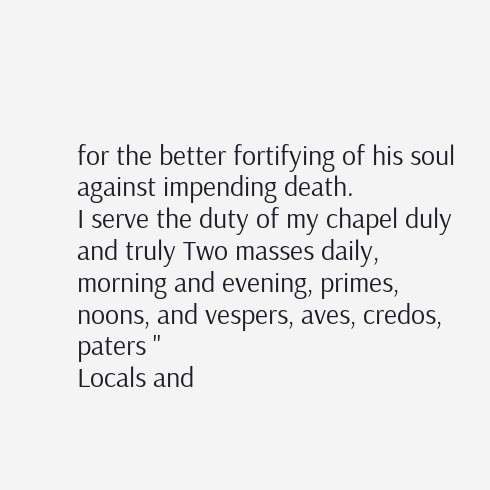for the better fortifying of his soul against impending death.
I serve the duty of my chapel duly and truly Two masses daily, morning and evening, primes, noons, and vespers, aves, credos, paters ''
Locals and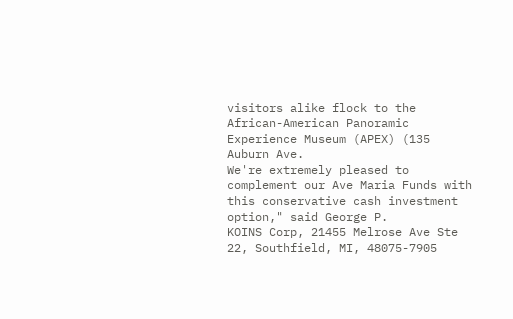visitors alike flock to the African-American Panoramic Experience Museum (APEX) (135 Auburn Ave.
We're extremely pleased to complement our Ave Maria Funds with this conservative cash investment option," said George P.
KOINS Corp, 21455 Melrose Ave Ste 22, Southfield, MI, 48075-7905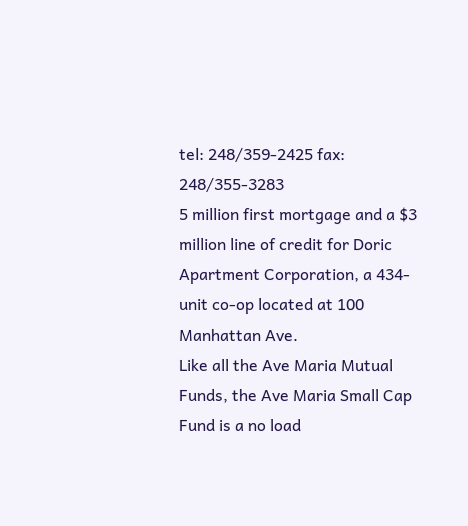tel: 248/359-2425 fax: 248/355-3283
5 million first mortgage and a $3 million line of credit for Doric Apartment Corporation, a 434-unit co-op located at 100 Manhattan Ave.
Like all the Ave Maria Mutual Funds, the Ave Maria Small Cap Fund is a no load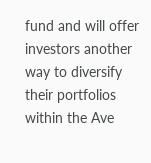fund and will offer investors another way to diversify their portfolios within the Ave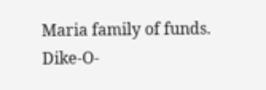Maria family of funds.
Dike-O-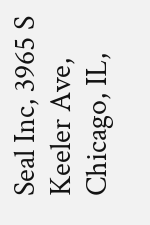Seal Inc, 3965 S Keeler Ave, Chicago, IL,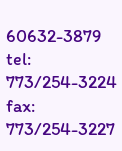60632-3879 tel: 773/254-3224 fax: 773/254-3227